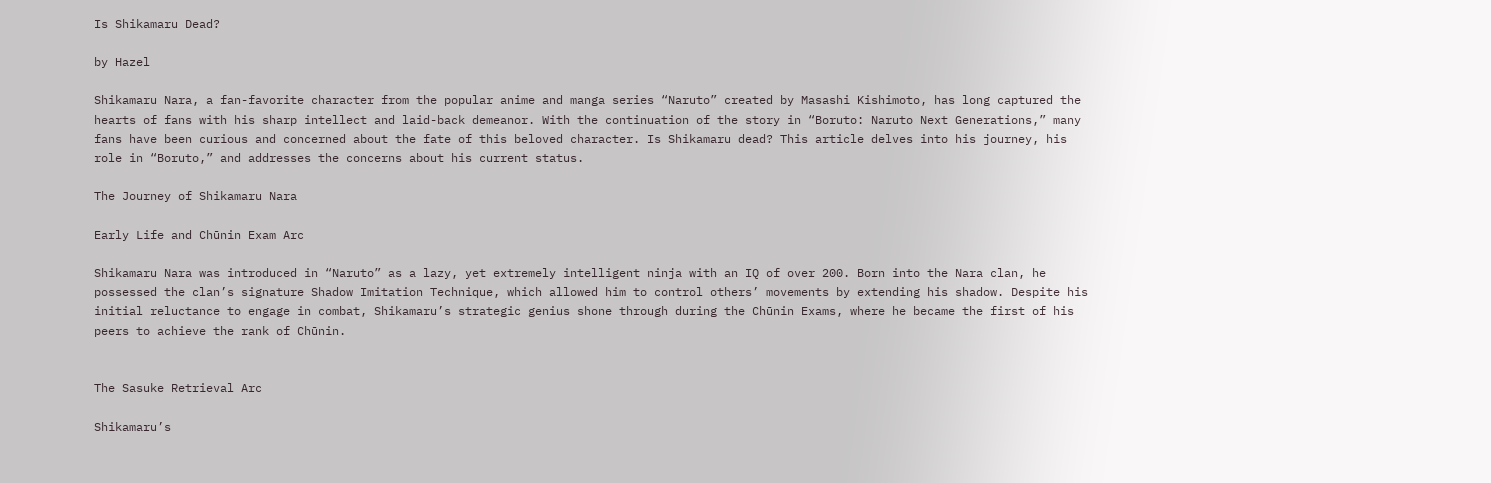Is Shikamaru Dead?

by Hazel

Shikamaru Nara, a fan-favorite character from the popular anime and manga series “Naruto” created by Masashi Kishimoto, has long captured the hearts of fans with his sharp intellect and laid-back demeanor. With the continuation of the story in “Boruto: Naruto Next Generations,” many fans have been curious and concerned about the fate of this beloved character. Is Shikamaru dead? This article delves into his journey, his role in “Boruto,” and addresses the concerns about his current status.

The Journey of Shikamaru Nara

Early Life and Chūnin Exam Arc

Shikamaru Nara was introduced in “Naruto” as a lazy, yet extremely intelligent ninja with an IQ of over 200. Born into the Nara clan, he possessed the clan’s signature Shadow Imitation Technique, which allowed him to control others’ movements by extending his shadow. Despite his initial reluctance to engage in combat, Shikamaru’s strategic genius shone through during the Chūnin Exams, where he became the first of his peers to achieve the rank of Chūnin.


The Sasuke Retrieval Arc

Shikamaru’s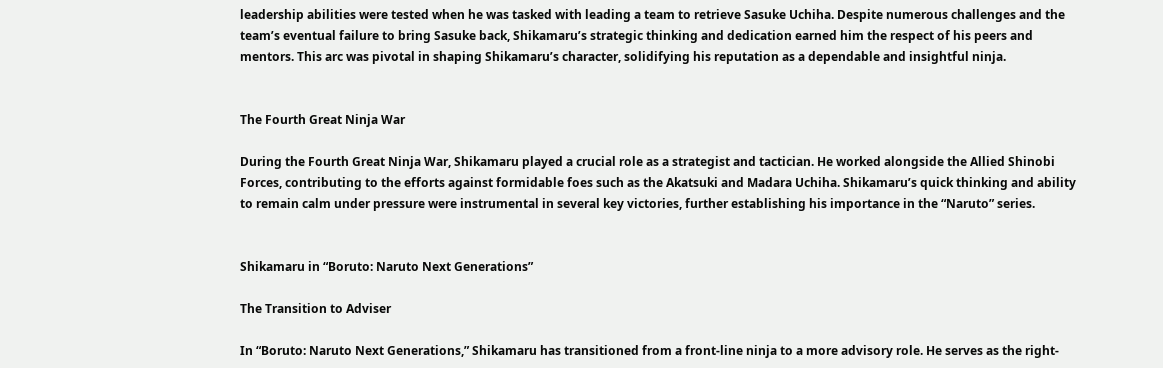leadership abilities were tested when he was tasked with leading a team to retrieve Sasuke Uchiha. Despite numerous challenges and the team’s eventual failure to bring Sasuke back, Shikamaru’s strategic thinking and dedication earned him the respect of his peers and mentors. This arc was pivotal in shaping Shikamaru’s character, solidifying his reputation as a dependable and insightful ninja.


The Fourth Great Ninja War

During the Fourth Great Ninja War, Shikamaru played a crucial role as a strategist and tactician. He worked alongside the Allied Shinobi Forces, contributing to the efforts against formidable foes such as the Akatsuki and Madara Uchiha. Shikamaru’s quick thinking and ability to remain calm under pressure were instrumental in several key victories, further establishing his importance in the “Naruto” series.


Shikamaru in “Boruto: Naruto Next Generations”

The Transition to Adviser

In “Boruto: Naruto Next Generations,” Shikamaru has transitioned from a front-line ninja to a more advisory role. He serves as the right-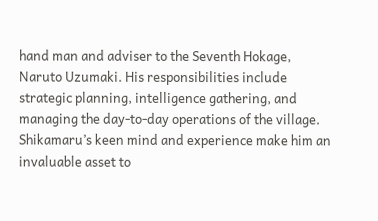hand man and adviser to the Seventh Hokage, Naruto Uzumaki. His responsibilities include strategic planning, intelligence gathering, and managing the day-to-day operations of the village. Shikamaru’s keen mind and experience make him an invaluable asset to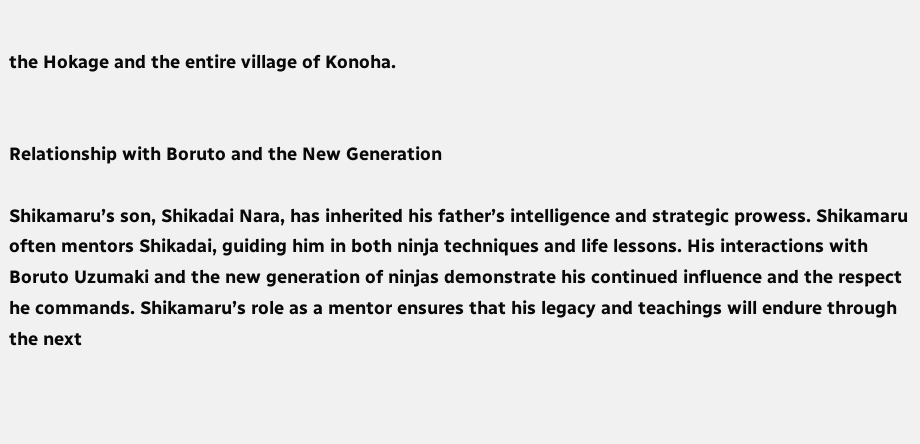the Hokage and the entire village of Konoha.


Relationship with Boruto and the New Generation

Shikamaru’s son, Shikadai Nara, has inherited his father’s intelligence and strategic prowess. Shikamaru often mentors Shikadai, guiding him in both ninja techniques and life lessons. His interactions with Boruto Uzumaki and the new generation of ninjas demonstrate his continued influence and the respect he commands. Shikamaru’s role as a mentor ensures that his legacy and teachings will endure through the next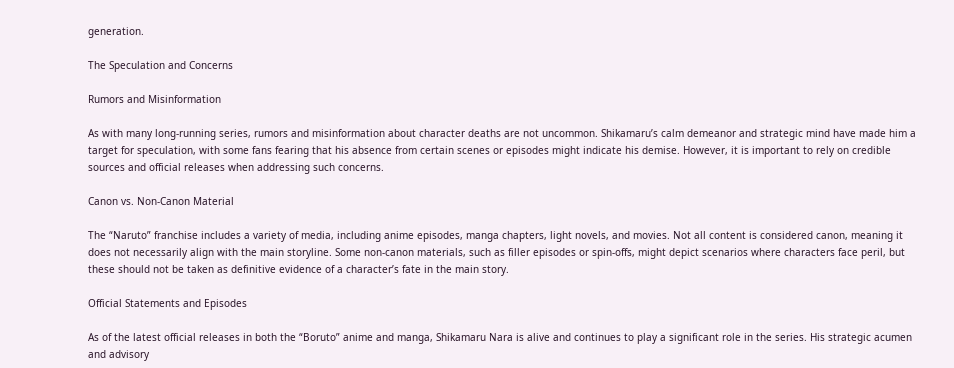generation.

The Speculation and Concerns

Rumors and Misinformation

As with many long-running series, rumors and misinformation about character deaths are not uncommon. Shikamaru’s calm demeanor and strategic mind have made him a target for speculation, with some fans fearing that his absence from certain scenes or episodes might indicate his demise. However, it is important to rely on credible sources and official releases when addressing such concerns.

Canon vs. Non-Canon Material

The “Naruto” franchise includes a variety of media, including anime episodes, manga chapters, light novels, and movies. Not all content is considered canon, meaning it does not necessarily align with the main storyline. Some non-canon materials, such as filler episodes or spin-offs, might depict scenarios where characters face peril, but these should not be taken as definitive evidence of a character’s fate in the main story.

Official Statements and Episodes

As of the latest official releases in both the “Boruto” anime and manga, Shikamaru Nara is alive and continues to play a significant role in the series. His strategic acumen and advisory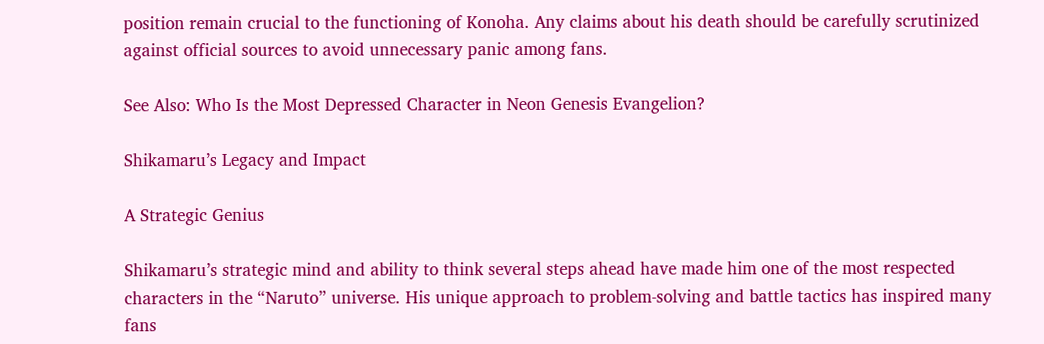position remain crucial to the functioning of Konoha. Any claims about his death should be carefully scrutinized against official sources to avoid unnecessary panic among fans.

See Also: Who Is the Most Depressed Character in Neon Genesis Evangelion?

Shikamaru’s Legacy and Impact

A Strategic Genius

Shikamaru’s strategic mind and ability to think several steps ahead have made him one of the most respected characters in the “Naruto” universe. His unique approach to problem-solving and battle tactics has inspired many fans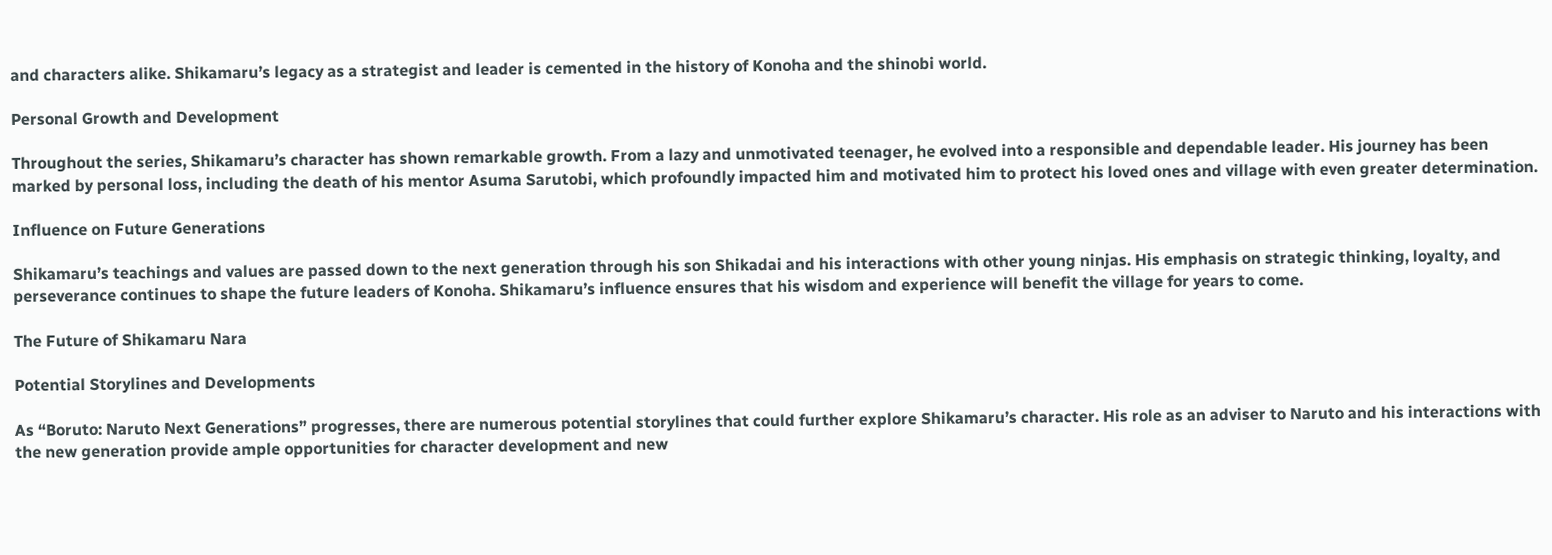and characters alike. Shikamaru’s legacy as a strategist and leader is cemented in the history of Konoha and the shinobi world.

Personal Growth and Development

Throughout the series, Shikamaru’s character has shown remarkable growth. From a lazy and unmotivated teenager, he evolved into a responsible and dependable leader. His journey has been marked by personal loss, including the death of his mentor Asuma Sarutobi, which profoundly impacted him and motivated him to protect his loved ones and village with even greater determination.

Influence on Future Generations

Shikamaru’s teachings and values are passed down to the next generation through his son Shikadai and his interactions with other young ninjas. His emphasis on strategic thinking, loyalty, and perseverance continues to shape the future leaders of Konoha. Shikamaru’s influence ensures that his wisdom and experience will benefit the village for years to come.

The Future of Shikamaru Nara

Potential Storylines and Developments

As “Boruto: Naruto Next Generations” progresses, there are numerous potential storylines that could further explore Shikamaru’s character. His role as an adviser to Naruto and his interactions with the new generation provide ample opportunities for character development and new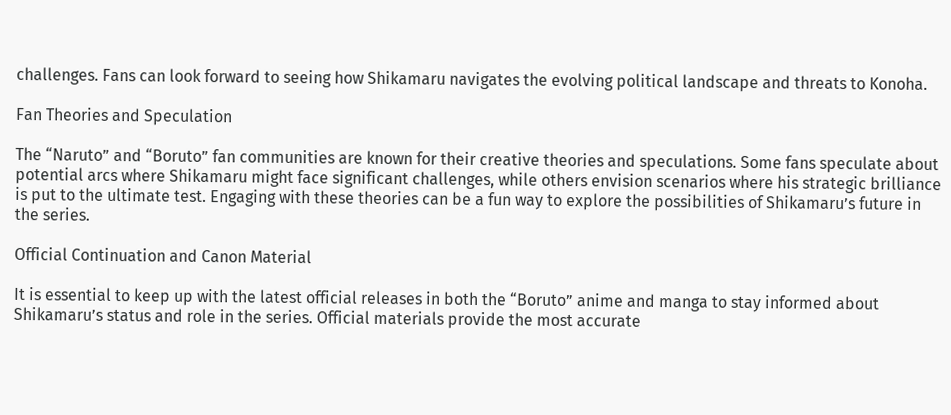challenges. Fans can look forward to seeing how Shikamaru navigates the evolving political landscape and threats to Konoha.

Fan Theories and Speculation

The “Naruto” and “Boruto” fan communities are known for their creative theories and speculations. Some fans speculate about potential arcs where Shikamaru might face significant challenges, while others envision scenarios where his strategic brilliance is put to the ultimate test. Engaging with these theories can be a fun way to explore the possibilities of Shikamaru’s future in the series.

Official Continuation and Canon Material

It is essential to keep up with the latest official releases in both the “Boruto” anime and manga to stay informed about Shikamaru’s status and role in the series. Official materials provide the most accurate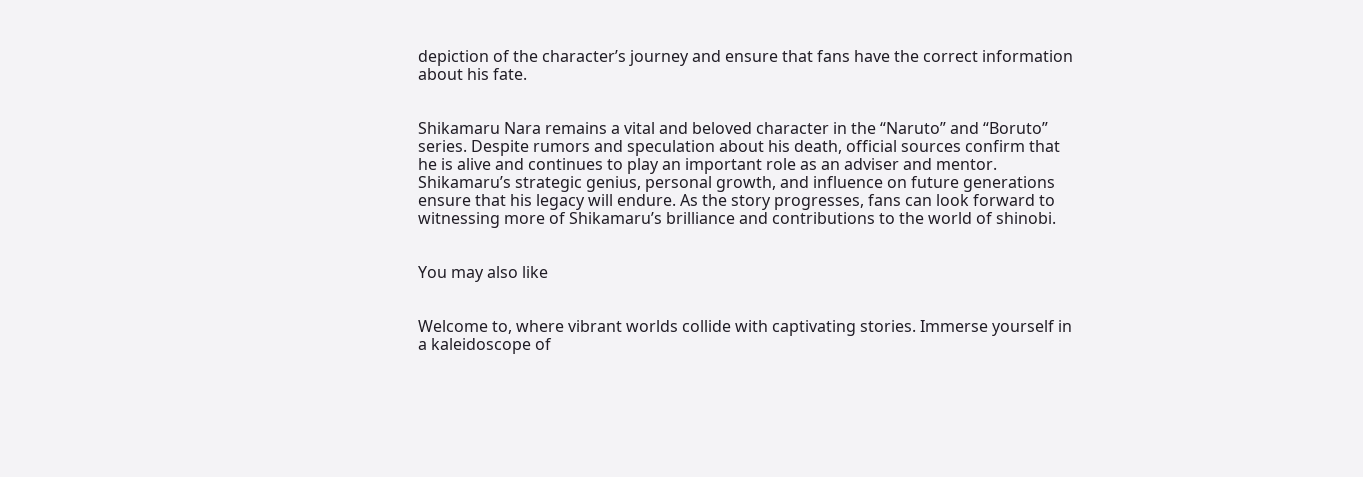depiction of the character’s journey and ensure that fans have the correct information about his fate.


Shikamaru Nara remains a vital and beloved character in the “Naruto” and “Boruto” series. Despite rumors and speculation about his death, official sources confirm that he is alive and continues to play an important role as an adviser and mentor. Shikamaru’s strategic genius, personal growth, and influence on future generations ensure that his legacy will endure. As the story progresses, fans can look forward to witnessing more of Shikamaru’s brilliance and contributions to the world of shinobi.


You may also like


Welcome to, where vibrant worlds collide with captivating stories. Immerse yourself in a kaleidoscope of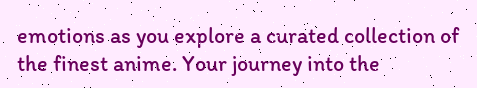emotions as you explore a curated collection of the finest anime. Your journey into the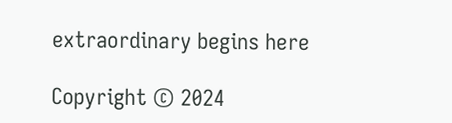extraordinary begins here

Copyright © 2024